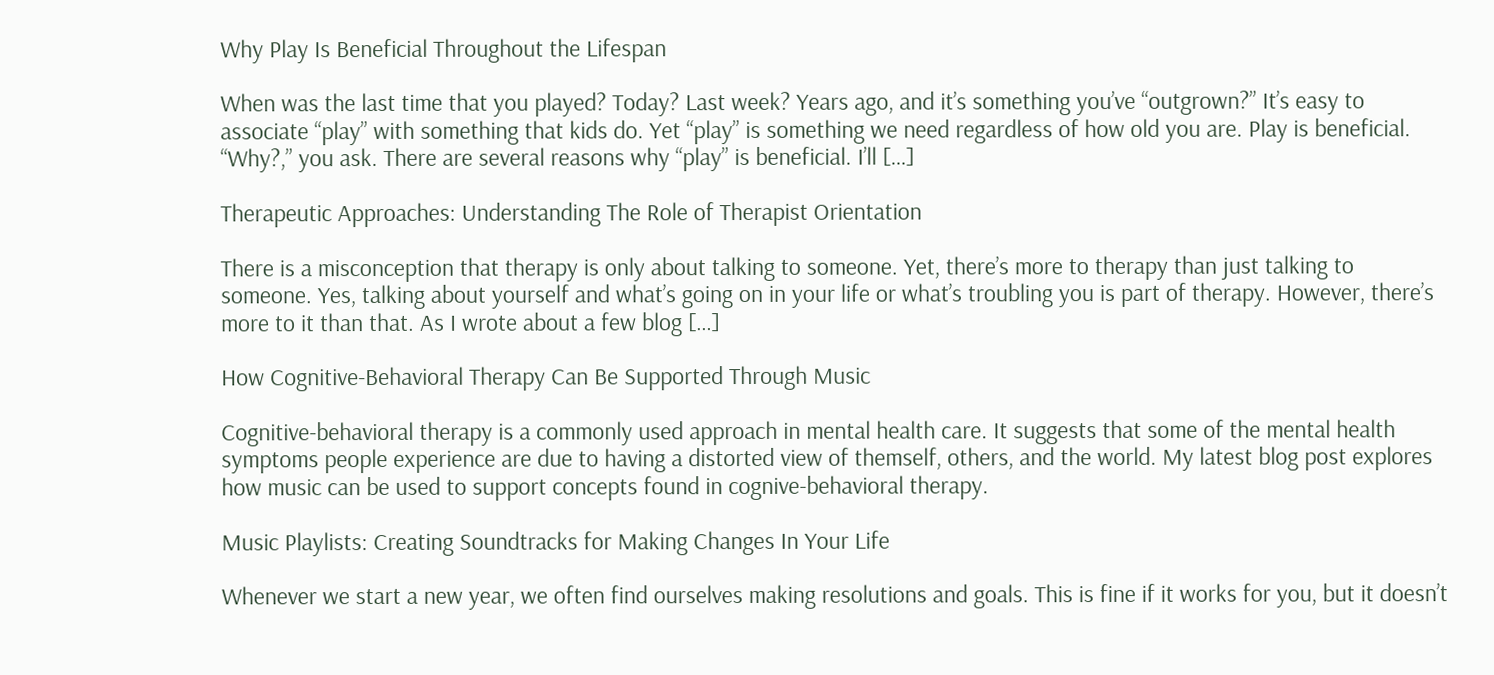Why Play Is Beneficial Throughout the Lifespan

When was the last time that you played? Today? Last week? Years ago, and it’s something you’ve “outgrown?” It’s easy to associate “play” with something that kids do. Yet “play” is something we need regardless of how old you are. Play is beneficial.  “Why?,” you ask. There are several reasons why “play” is beneficial. I’ll […]

Therapeutic Approaches: Understanding The Role of Therapist Orientation

There is a misconception that therapy is only about talking to someone. Yet, there’s more to therapy than just talking to someone. Yes, talking about yourself and what’s going on in your life or what’s troubling you is part of therapy. However, there’s more to it than that. As I wrote about a few blog […]

How Cognitive-Behavioral Therapy Can Be Supported Through Music

Cognitive-behavioral therapy is a commonly used approach in mental health care. It suggests that some of the mental health symptoms people experience are due to having a distorted view of themself, others, and the world. My latest blog post explores how music can be used to support concepts found in cognive-behavioral therapy.

Music Playlists: Creating Soundtracks for Making Changes In Your Life

Whenever we start a new year, we often find ourselves making resolutions and goals. This is fine if it works for you, but it doesn’t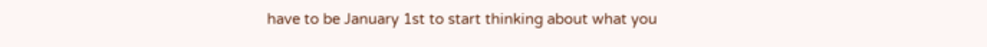have to be January 1st to start thinking about what you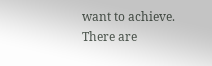want to achieve. There are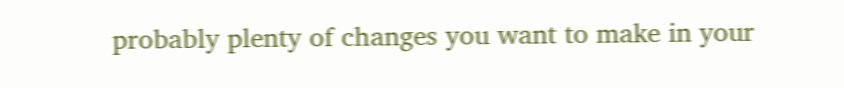probably plenty of changes you want to make in your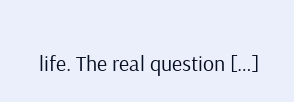life. The real question […]